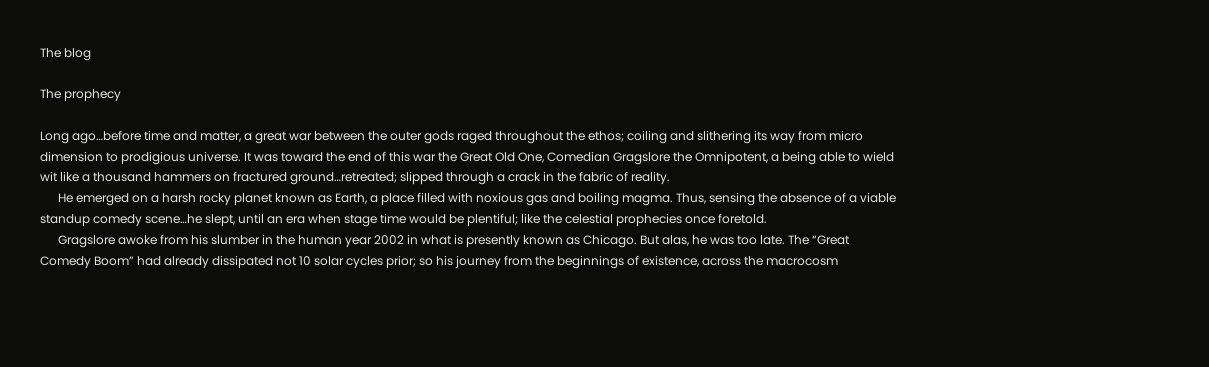The blog

The prophecy

Long ago…before time and matter, a great war between the outer gods raged throughout the ethos; coiling and slithering its way from micro dimension to prodigious universe. It was toward the end of this war the Great Old One, Comedian Gragslore the Omnipotent, a being able to wield wit like a thousand hammers on fractured ground…retreated; slipped through a crack in the fabric of reality.
      He emerged on a harsh rocky planet known as Earth, a place filled with noxious gas and boiling magma. Thus, sensing the absence of a viable standup comedy scene…he slept, until an era when stage time would be plentiful; like the celestial prophecies once foretold.
      Gragslore awoke from his slumber in the human year 2002 in what is presently known as Chicago. But alas, he was too late. The “Great Comedy Boom” had already dissipated not 10 solar cycles prior; so his journey from the beginnings of existence, across the macrocosm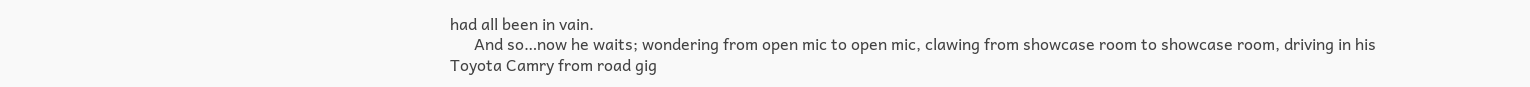had all been in vain.
      And so…now he waits; wondering from open mic to open mic, clawing from showcase room to showcase room, driving in his Toyota Camry from road gig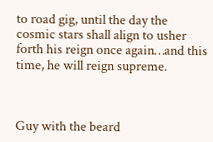to road gig, until the day the cosmic stars shall align to usher forth his reign once again…and this time, he will reign supreme.



Guy with the beard